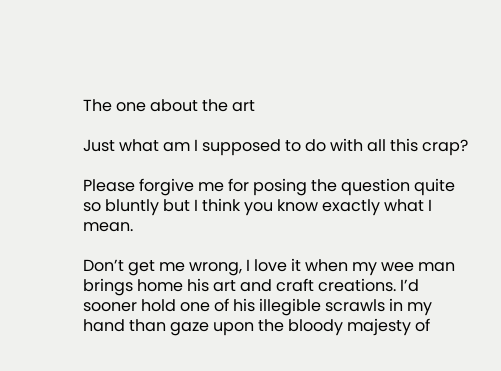The one about the art

Just what am I supposed to do with all this crap?

Please forgive me for posing the question quite so bluntly but I think you know exactly what I mean.

Don’t get me wrong, I love it when my wee man brings home his art and craft creations. I’d sooner hold one of his illegible scrawls in my hand than gaze upon the bloody majesty of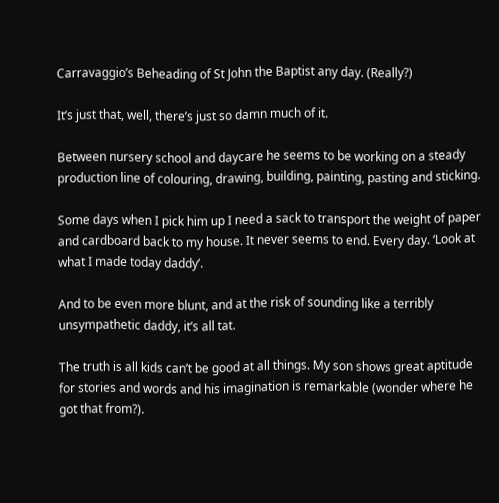Carravaggio’s Beheading of St John the Baptist any day. (Really?)

It’s just that, well, there’s just so damn much of it.

Between nursery school and daycare he seems to be working on a steady production line of colouring, drawing, building, painting, pasting and sticking.

Some days when I pick him up I need a sack to transport the weight of paper and cardboard back to my house. It never seems to end. Every day. ‘Look at what I made today daddy’.

And to be even more blunt, and at the risk of sounding like a terribly unsympathetic daddy, it’s all tat.

The truth is all kids can’t be good at all things. My son shows great aptitude for stories and words and his imagination is remarkable (wonder where he got that from?).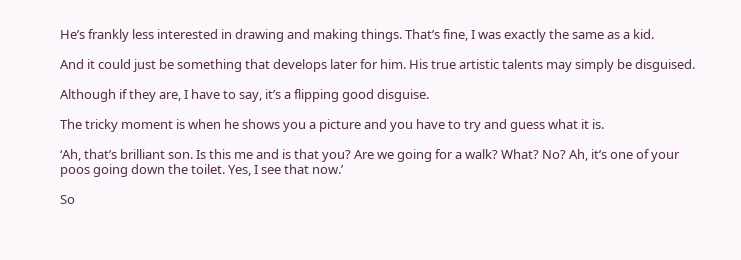He’s frankly less interested in drawing and making things. That’s fine, I was exactly the same as a kid.

And it could just be something that develops later for him. His true artistic talents may simply be disguised.

Although if they are, I have to say, it’s a flipping good disguise.

The tricky moment is when he shows you a picture and you have to try and guess what it is.

‘Ah, that’s brilliant son. Is this me and is that you? Are we going for a walk? What? No? Ah, it’s one of your poos going down the toilet. Yes, I see that now.’

So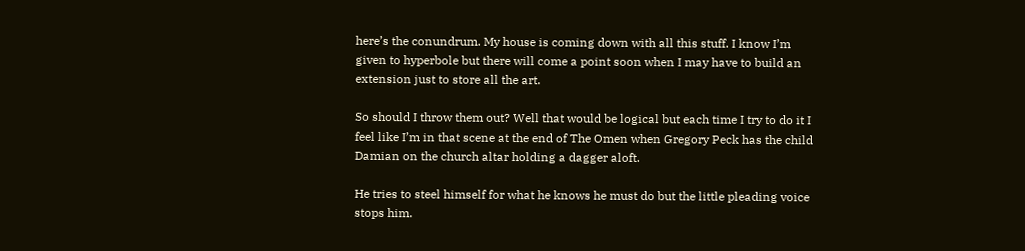here’s the conundrum. My house is coming down with all this stuff. I know I’m given to hyperbole but there will come a point soon when I may have to build an extension just to store all the art.

So should I throw them out? Well that would be logical but each time I try to do it I feel like I’m in that scene at the end of The Omen when Gregory Peck has the child Damian on the church altar holding a dagger aloft.

He tries to steel himself for what he knows he must do but the little pleading voice stops him.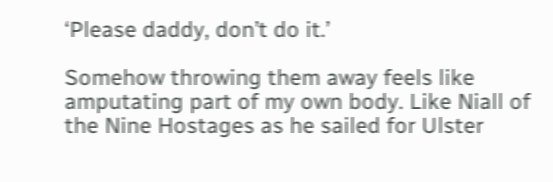‘Please daddy, don’t do it.’

Somehow throwing them away feels like amputating part of my own body. Like Niall of the Nine Hostages as he sailed for Ulster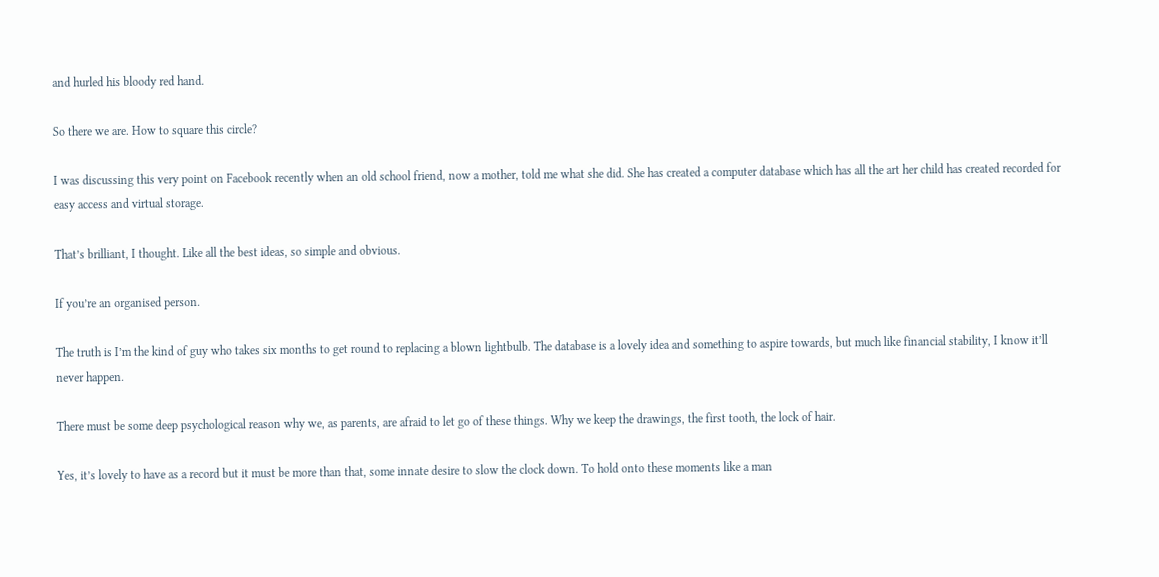and hurled his bloody red hand.

So there we are. How to square this circle?

I was discussing this very point on Facebook recently when an old school friend, now a mother, told me what she did. She has created a computer database which has all the art her child has created recorded for easy access and virtual storage.

That’s brilliant, I thought. Like all the best ideas, so simple and obvious.

If you’re an organised person.

The truth is I’m the kind of guy who takes six months to get round to replacing a blown lightbulb. The database is a lovely idea and something to aspire towards, but much like financial stability, I know it’ll never happen.

There must be some deep psychological reason why we, as parents, are afraid to let go of these things. Why we keep the drawings, the first tooth, the lock of hair.

Yes, it’s lovely to have as a record but it must be more than that, some innate desire to slow the clock down. To hold onto these moments like a man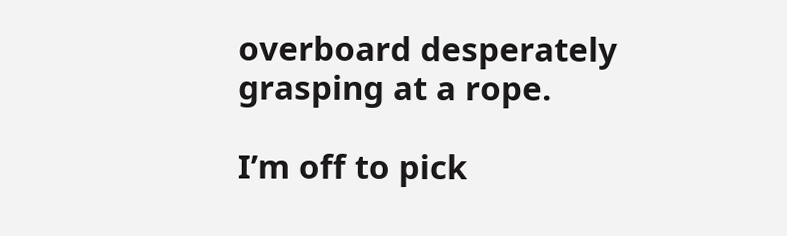overboard desperately grasping at a rope.

I’m off to pick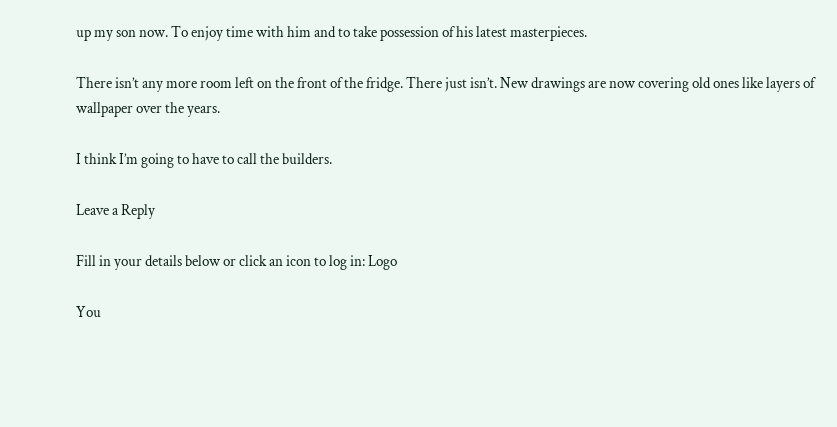up my son now. To enjoy time with him and to take possession of his latest masterpieces.

There isn’t any more room left on the front of the fridge. There just isn’t. New drawings are now covering old ones like layers of wallpaper over the years.

I think I’m going to have to call the builders.

Leave a Reply

Fill in your details below or click an icon to log in: Logo

You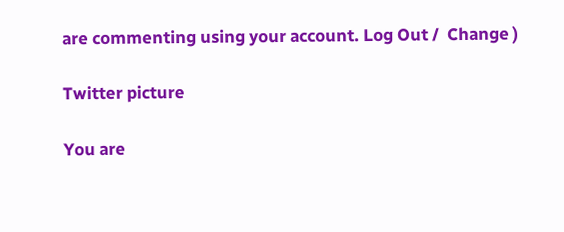are commenting using your account. Log Out /  Change )

Twitter picture

You are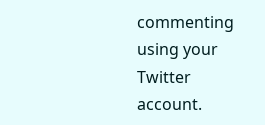commenting using your Twitter account.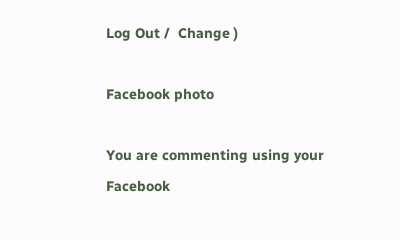Log Out /  Change )

Facebook photo

You are commenting using your Facebook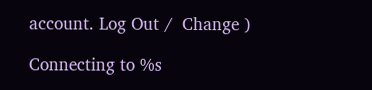account. Log Out /  Change )

Connecting to %s